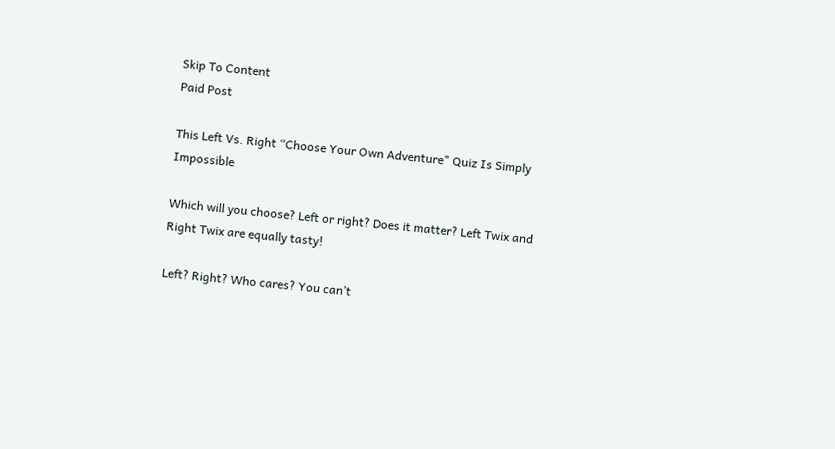Skip To Content
Paid Post

This Left Vs. Right “Choose Your Own Adventure" Quiz Is Simply Impossible

Which will you choose? Left or right? Does it matter? Left Twix and Right Twix are equally tasty!

Left? Right? Who cares? You can’t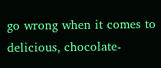go wrong when it comes to delicious, chocolate-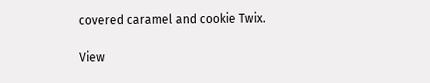covered caramel and cookie Twix.

View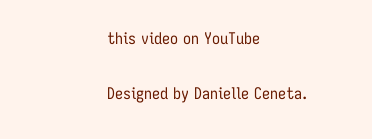this video on YouTube

Designed by Danielle Ceneta.